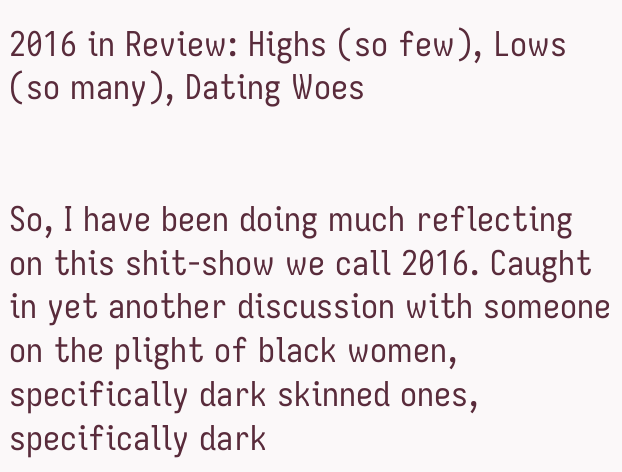2016 in Review: Highs (so few), Lows (so many), Dating Woes


So, I have been doing much reflecting on this shit-show we call 2016. Caught in yet another discussion with someone on the plight of black women, specifically dark skinned ones, specifically dark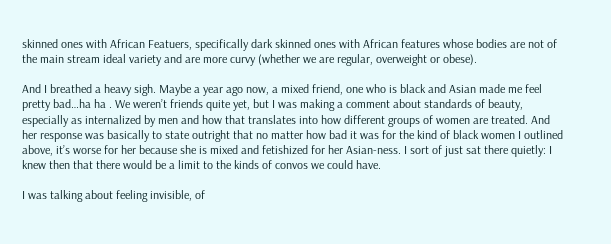skinned ones with African Featuers, specifically dark skinned ones with African features whose bodies are not of the main stream ideal variety and are more curvy (whether we are regular, overweight or obese).

And I breathed a heavy sigh. Maybe a year ago now, a mixed friend, one who is black and Asian made me feel pretty bad…ha ha . We weren’t friends quite yet, but I was making a comment about standards of beauty, especially as internalized by men and how that translates into how different groups of women are treated. And her response was basically to state outright that no matter how bad it was for the kind of black women I outlined above, it’s worse for her because she is mixed and fetishized for her Asian-ness. I sort of just sat there quietly: I knew then that there would be a limit to the kinds of convos we could have.

I was talking about feeling invisible, of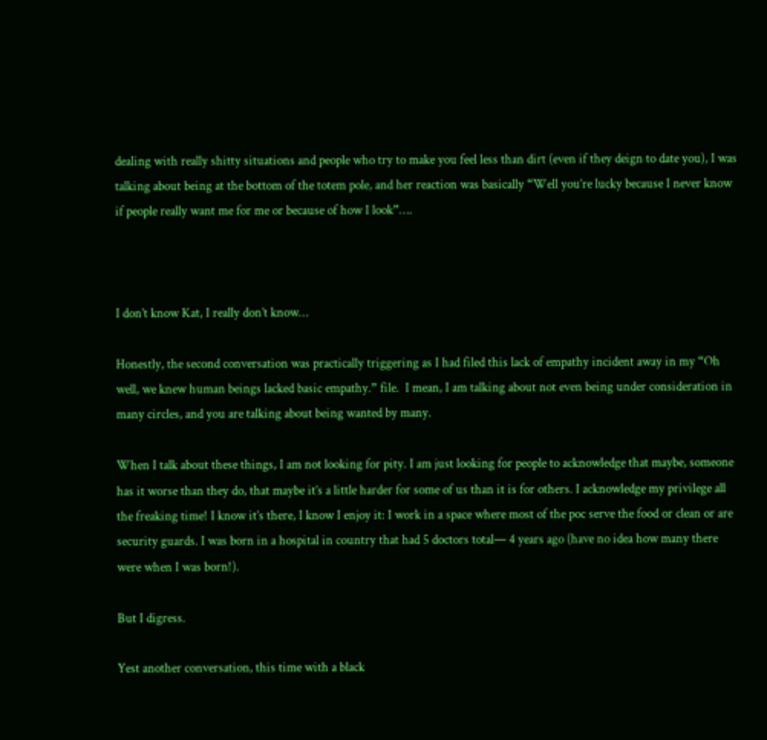dealing with really shitty situations and people who try to make you feel less than dirt (even if they deign to date you), I was talking about being at the bottom of the totem pole, and her reaction was basically “Well you’re lucky because I never know if people really want me for me or because of how I look”….



I don’t know Kat, I really don’t know…

Honestly, the second conversation was practically triggering as I had filed this lack of empathy incident away in my “Oh well, we knew human beings lacked basic empathy.” file.  I mean, I am talking about not even being under consideration in many circles, and you are talking about being wanted by many.

When I talk about these things, I am not looking for pity. I am just looking for people to acknowledge that maybe, someone has it worse than they do, that maybe it’s a little harder for some of us than it is for others. I acknowledge my privilege all the freaking time! I know it’s there, I know I enjoy it: I work in a space where most of the poc serve the food or clean or are security guards. I was born in a hospital in country that had 5 doctors total— 4 years ago (have no idea how many there were when I was born!).

But I digress.

Yest another conversation, this time with a black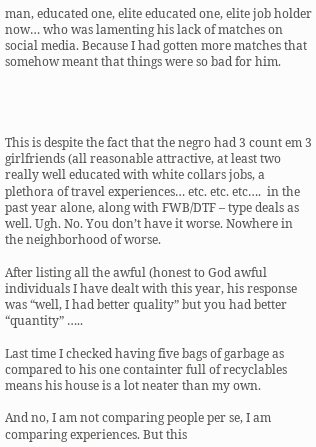man, educated one, elite educated one, elite job holder now… who was lamenting his lack of matches on social media. Because I had gotten more matches that somehow meant that things were so bad for him.




This is despite the fact that the negro had 3 count em 3 girlfriends (all reasonable attractive, at least two really well educated with white collars jobs, a plethora of travel experiences… etc. etc. etc….  in the past year alone, along with FWB/DTF – type deals as well. Ugh. No. You don’t have it worse. Nowhere in the neighborhood of worse.

After listing all the awful (honest to God awful individuals I have dealt with this year, his response was “well, I had better quality” but you had better “quantity” …..

Last time I checked having five bags of garbage as compared to his one containter full of recyclables means his house is a lot neater than my own.

And no, I am not comparing people per se, I am comparing experiences. But this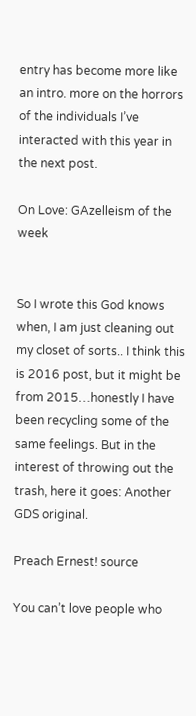entry has become more like an intro. more on the horrors of the individuals I’ve interacted with this year in the next post.

On Love: GAzelleism of the week


So I wrote this God knows when, I am just cleaning out my closet of sorts.. I think this is 2016 post, but it might be from 2015…honestly I have been recycling some of the same feelings. But in the interest of throwing out the trash, here it goes: Another GDS original.

Preach Ernest! source

You can’t love people who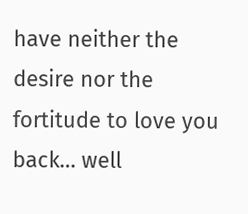have neither the desire nor the fortitude to love you back… well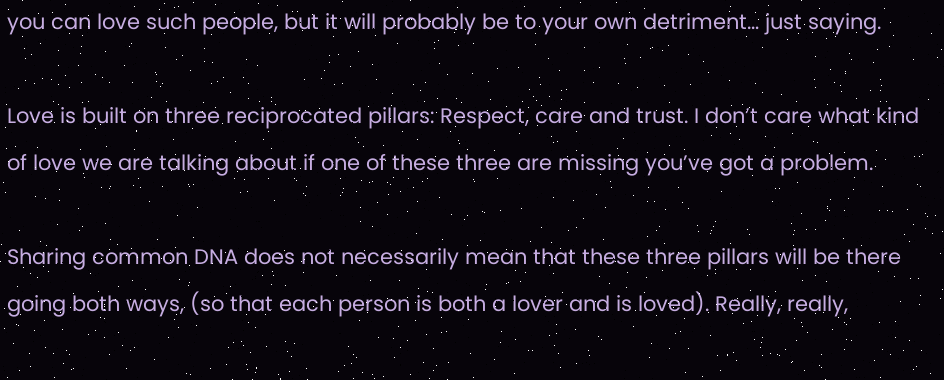you can love such people, but it will probably be to your own detriment… just saying.

Love is built on three reciprocated pillars: Respect, care and trust. I don’t care what kind of love we are talking about if one of these three are missing you’ve got a problem.

Sharing common DNA does not necessarily mean that these three pillars will be there going both ways, (so that each person is both a lover and is loved). Really, really,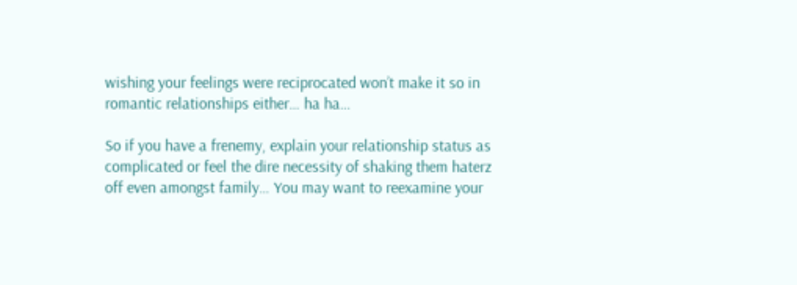wishing your feelings were reciprocated won’t make it so in romantic relationships either… ha ha…

So if you have a frenemy, explain your relationship status as complicated or feel the dire necessity of shaking them haterz off even amongst family… You may want to reexamine your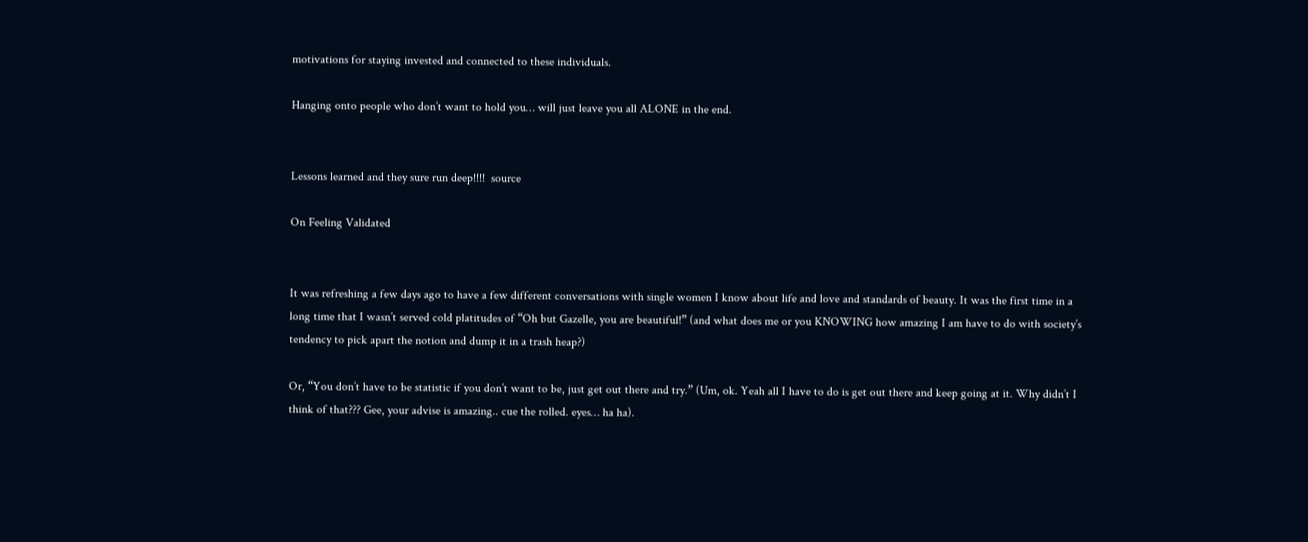motivations for staying invested and connected to these individuals.

Hanging onto people who don’t want to hold you… will just leave you all ALONE in the end.


Lessons learned and they sure run deep!!!!  source

On Feeling Validated


It was refreshing a few days ago to have a few different conversations with single women I know about life and love and standards of beauty. It was the first time in a long time that I wasn’t served cold platitudes of “Oh but Gazelle, you are beautiful!” (and what does me or you KNOWING how amazing I am have to do with society’s tendency to pick apart the notion and dump it in a trash heap?)

Or, “You don’t have to be statistic if you don’t want to be, just get out there and try.” (Um, ok. Yeah all I have to do is get out there and keep going at it. Why didn’t I think of that??? Gee, your advise is amazing.. cue the rolled. eyes… ha ha).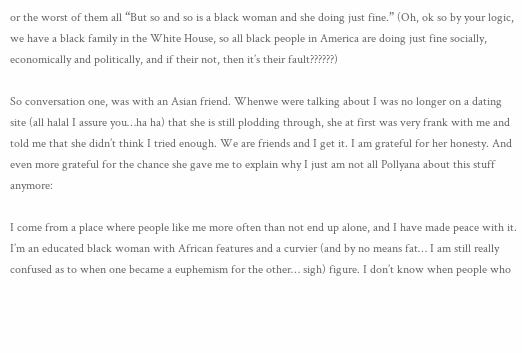or the worst of them all “But so and so is a black woman and she doing just fine.” (Oh, ok so by your logic, we have a black family in the White House, so all black people in America are doing just fine socially, economically and politically, and if their not, then it’s their fault??????)

So conversation one, was with an Asian friend. Whenwe were talking about I was no longer on a dating site (all halal I assure you…ha ha) that she is still plodding through, she at first was very frank with me and told me that she didn’t think I tried enough. We are friends and I get it. I am grateful for her honesty. And even more grateful for the chance she gave me to explain why I just am not all Pollyana about this stuff anymore:

I come from a place where people like me more often than not end up alone, and I have made peace with it. I’m an educated black woman with African features and a curvier (and by no means fat… I am still really confused as to when one became a euphemism for the other… sigh) figure. I don’t know when people who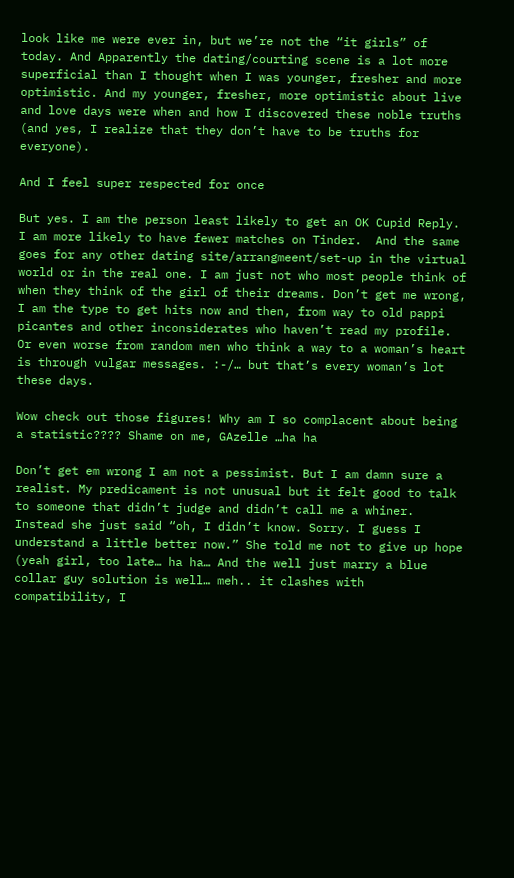look like me were ever in, but we’re not the “it girls” of today. And Apparently the dating/courting scene is a lot more superficial than I thought when I was younger, fresher and more optimistic. And my younger, fresher, more optimistic about live and love days were when and how I discovered these noble truths (and yes, I realize that they don’t have to be truths for everyone).

And I feel super respected for once

But yes. I am the person least likely to get an OK Cupid Reply. I am more likely to have fewer matches on Tinder.  And the same goes for any other dating site/arrangmeent/set-up in the virtual world or in the real one. I am just not who most people think of when they think of the girl of their dreams. Don’t get me wrong, I am the type to get hits now and then, from way to old pappi picantes and other inconsiderates who haven’t read my profile. Or even worse from random men who think a way to a woman’s heart is through vulgar messages. :-/… but that’s every woman’s lot these days.

Wow check out those figures! Why am I so complacent about being a statistic???? Shame on me, GAzelle …ha ha

Don’t get em wrong I am not a pessimist. But I am damn sure a realist. My predicament is not unusual but it felt good to talk to someone that didn’t judge and didn’t call me a whiner. Instead she just said “oh, I didn’t know. Sorry. I guess I understand a little better now.” She told me not to give up hope (yeah girl, too late… ha ha… And the well just marry a blue collar guy solution is well… meh.. it clashes with compatibility, I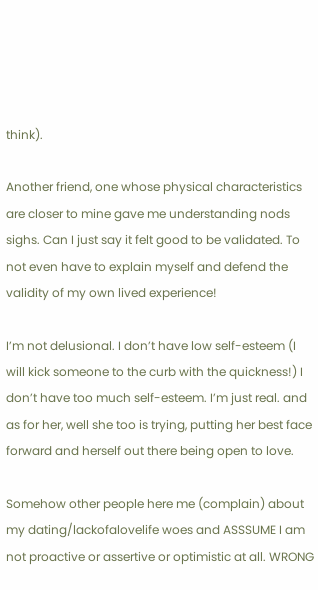think).

Another friend, one whose physical characteristics are closer to mine gave me understanding nods sighs. Can I just say it felt good to be validated. To not even have to explain myself and defend the validity of my own lived experience!

I’m not delusional. I don’t have low self-esteem (I will kick someone to the curb with the quickness!) I don’t have too much self-esteem. I’m just real. and as for her, well she too is trying, putting her best face forward and herself out there being open to love.

Somehow other people here me (complain) about my dating/lackofalovelife woes and ASSSUME I am not proactive or assertive or optimistic at all. WRONG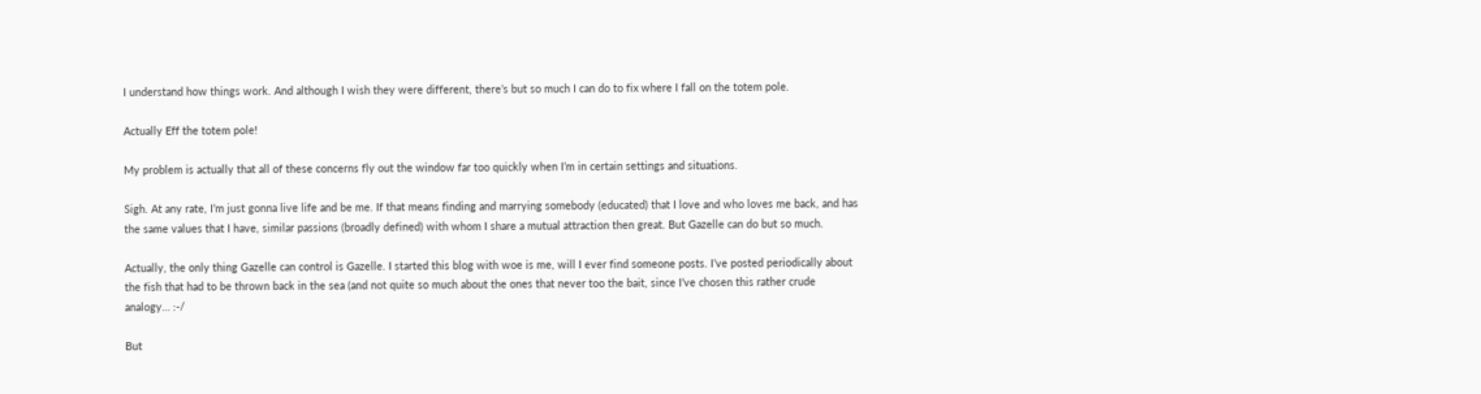I understand how things work. And although I wish they were different, there’s but so much I can do to fix where I fall on the totem pole.

Actually Eff the totem pole!

My problem is actually that all of these concerns fly out the window far too quickly when I’m in certain settings and situations.

Sigh. At any rate, I’m just gonna live life and be me. If that means finding and marrying somebody (educated) that I love and who loves me back, and has the same values that I have, similar passions (broadly defined) with whom I share a mutual attraction then great. But Gazelle can do but so much.

Actually, the only thing Gazelle can control is Gazelle. I started this blog with woe is me, will I ever find someone posts. I’ve posted periodically about the fish that had to be thrown back in the sea (and not quite so much about the ones that never too the bait, since I’ve chosen this rather crude analogy… :-/

But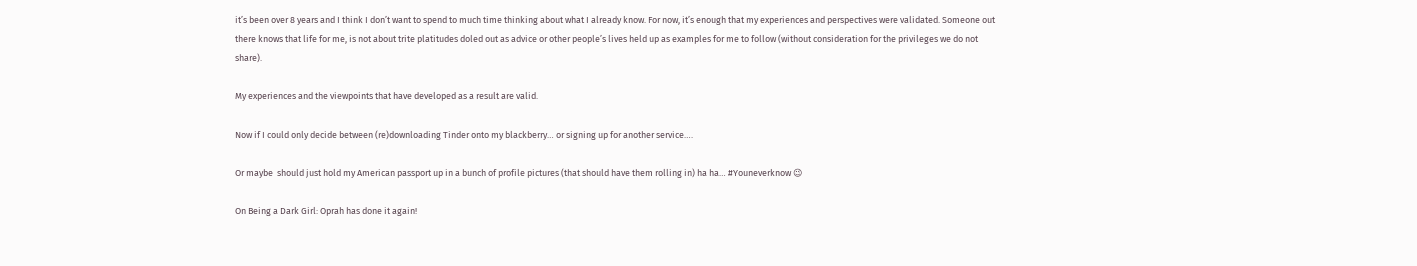it’s been over 8 years and I think I don’t want to spend to much time thinking about what I already know. For now, it’s enough that my experiences and perspectives were validated. Someone out there knows that life for me, is not about trite platitudes doled out as advice or other people’s lives held up as examples for me to follow (without consideration for the privileges we do not share).

My experiences and the viewpoints that have developed as a result are valid.

Now if I could only decide between (re)downloading Tinder onto my blackberry… or signing up for another service….

Or maybe  should just hold my American passport up in a bunch of profile pictures (that should have them rolling in) ha ha… #Youneverknow 😉

On Being a Dark Girl: Oprah has done it again!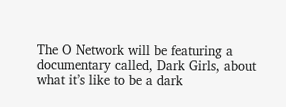The O Network will be featuring a documentary called, Dark Girls, about what it’s like to be a dark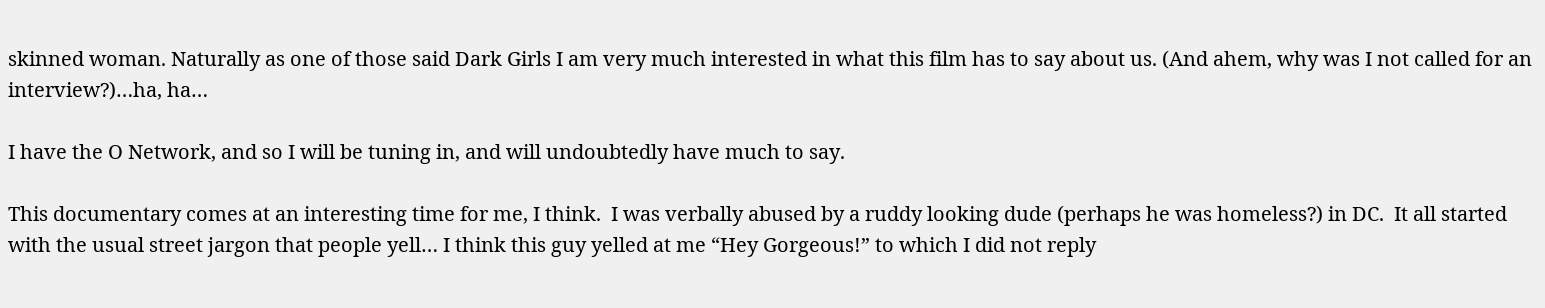skinned woman. Naturally as one of those said Dark Girls I am very much interested in what this film has to say about us. (And ahem, why was I not called for an interview?)…ha, ha…

I have the O Network, and so I will be tuning in, and will undoubtedly have much to say.

This documentary comes at an interesting time for me, I think.  I was verbally abused by a ruddy looking dude (perhaps he was homeless?) in DC.  It all started with the usual street jargon that people yell… I think this guy yelled at me “Hey Gorgeous!” to which I did not reply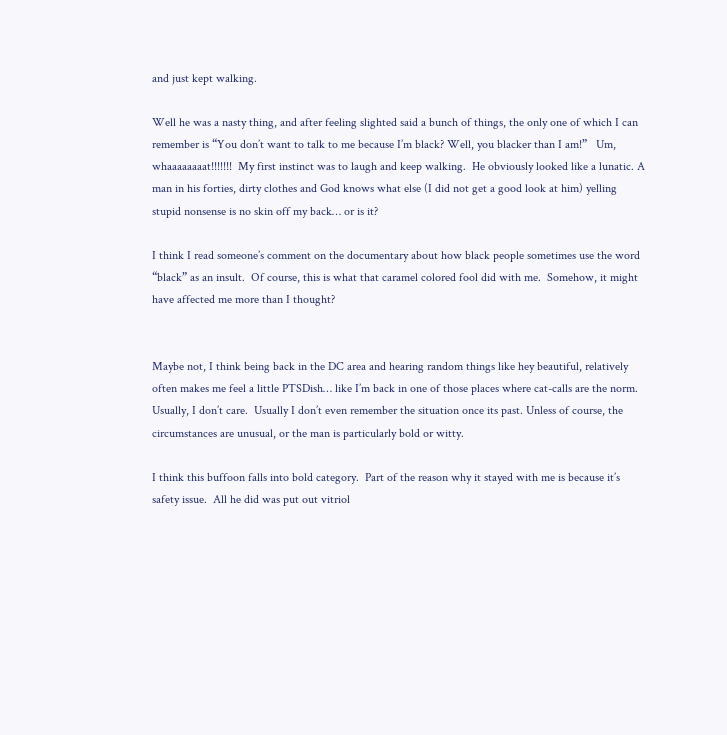and just kept walking.

Well he was a nasty thing, and after feeling slighted said a bunch of things, the only one of which I can remember is “You don’t want to talk to me because I’m black? Well, you blacker than I am!”   Um, whaaaaaaaat!!!!!!!  My first instinct was to laugh and keep walking.  He obviously looked like a lunatic. A man in his forties, dirty clothes and God knows what else (I did not get a good look at him) yelling stupid nonsense is no skin off my back… or is it?

I think I read someone’s comment on the documentary about how black people sometimes use the word “black” as an insult.  Of course, this is what that caramel colored fool did with me.  Somehow, it might have affected me more than I thought?


Maybe not, I think being back in the DC area and hearing random things like hey beautiful, relatively often makes me feel a little PTSDish… like I’m back in one of those places where cat-calls are the norm.  Usually, I don’t care.  Usually I don’t even remember the situation once its past. Unless of course, the circumstances are unusual, or the man is particularly bold or witty.

I think this buffoon falls into bold category.  Part of the reason why it stayed with me is because it’s safety issue.  All he did was put out vitriol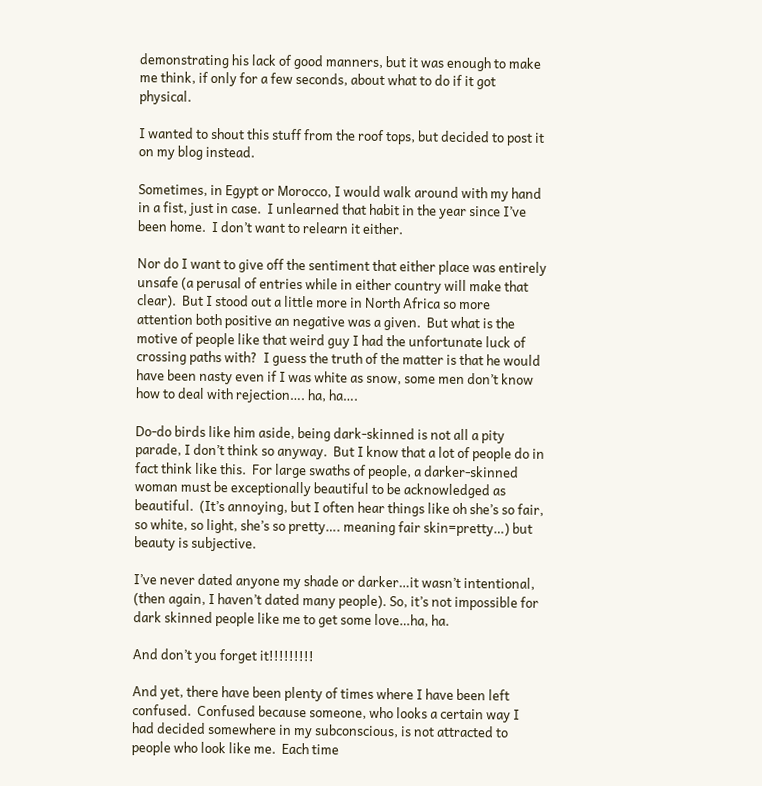demonstrating his lack of good manners, but it was enough to make me think, if only for a few seconds, about what to do if it got physical.

I wanted to shout this stuff from the roof tops, but decided to post it on my blog instead.

Sometimes, in Egypt or Morocco, I would walk around with my hand in a fist, just in case.  I unlearned that habit in the year since I’ve been home.  I don’t want to relearn it either.

Nor do I want to give off the sentiment that either place was entirely unsafe (a perusal of entries while in either country will make that clear).  But I stood out a little more in North Africa so more attention both positive an negative was a given.  But what is the motive of people like that weird guy I had the unfortunate luck of crossing paths with?  I guess the truth of the matter is that he would have been nasty even if I was white as snow, some men don’t know how to deal with rejection…. ha, ha….

Do-do birds like him aside, being dark-skinned is not all a pity parade, I don’t think so anyway.  But I know that a lot of people do in fact think like this.  For large swaths of people, a darker-skinned woman must be exceptionally beautiful to be acknowledged as beautiful.  (It’s annoying, but I often hear things like oh she’s so fair, so white, so light, she’s so pretty…. meaning fair skin=pretty…) but beauty is subjective.

I’ve never dated anyone my shade or darker…it wasn’t intentional, (then again, I haven’t dated many people). So, it’s not impossible for dark skinned people like me to get some love…ha, ha.

And don’t you forget it!!!!!!!!!

And yet, there have been plenty of times where I have been left confused.  Confused because someone, who looks a certain way I had decided somewhere in my subconscious, is not attracted to people who look like me.  Each time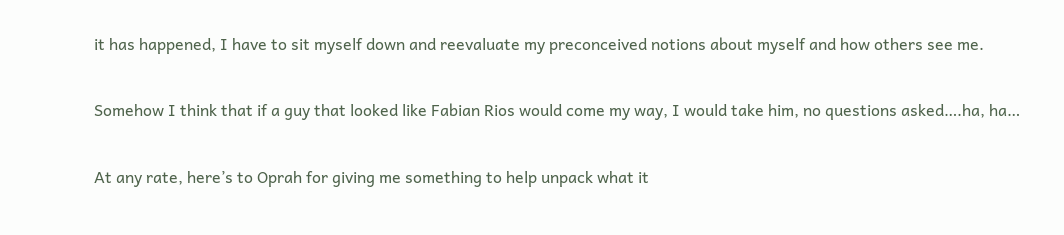it has happened, I have to sit myself down and reevaluate my preconceived notions about myself and how others see me.

Somehow I think that if a guy that looked like Fabian Rios would come my way, I would take him, no questions asked….ha, ha…

At any rate, here’s to Oprah for giving me something to help unpack what it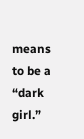means to be a “dark girl.”